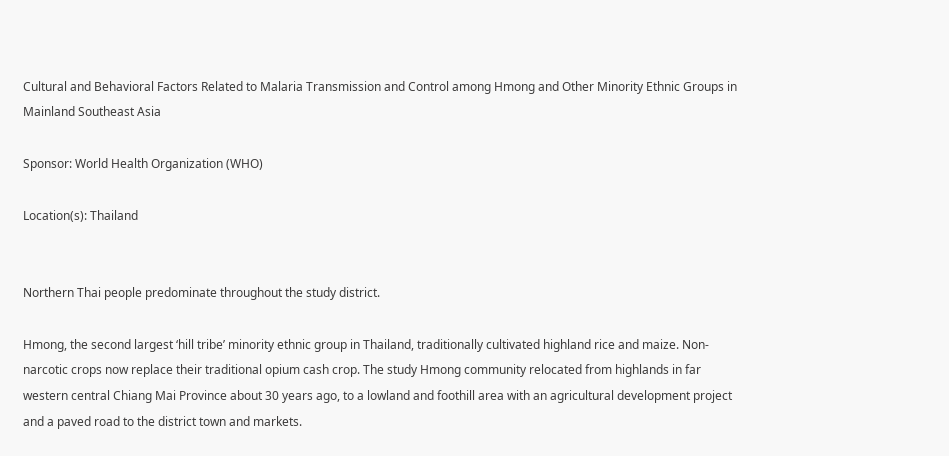Cultural and Behavioral Factors Related to Malaria Transmission and Control among Hmong and Other Minority Ethnic Groups in Mainland Southeast Asia

Sponsor: World Health Organization (WHO)

Location(s): Thailand


Northern Thai people predominate throughout the study district.

Hmong, the second largest ‘hill tribe’ minority ethnic group in Thailand, traditionally cultivated highland rice and maize. Non-narcotic crops now replace their traditional opium cash crop. The study Hmong community relocated from highlands in far western central Chiang Mai Province about 30 years ago, to a lowland and foothill area with an agricultural development project and a paved road to the district town and markets.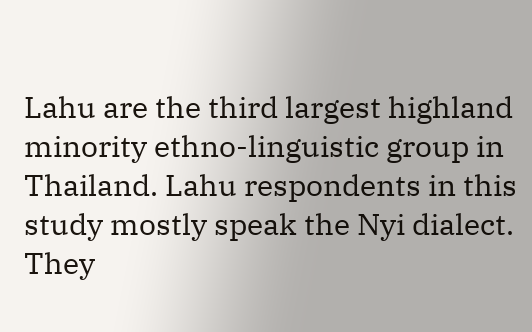Lahu are the third largest highland minority ethno-linguistic group in Thailand. Lahu respondents in this study mostly speak the Nyi dialect. They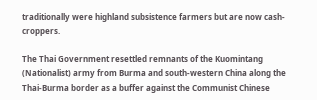traditionally were highland subsistence farmers but are now cash-croppers.

The Thai Government resettled remnants of the Kuomintang (Nationalist) army from Burma and south-western China along the Thai-Burma border as a buffer against the Communist Chinese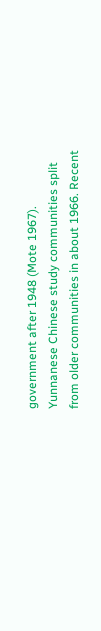government after 1948 (Mote 1967). Yunnanese Chinese study communities split from older communities in about 1966. Recent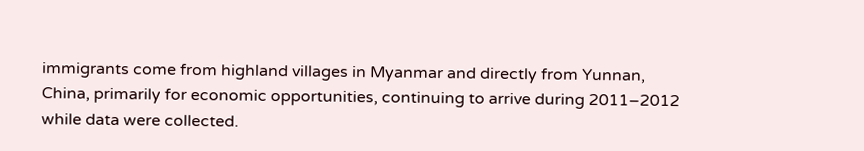immigrants come from highland villages in Myanmar and directly from Yunnan, China, primarily for economic opportunities, continuing to arrive during 2011–2012 while data were collected.